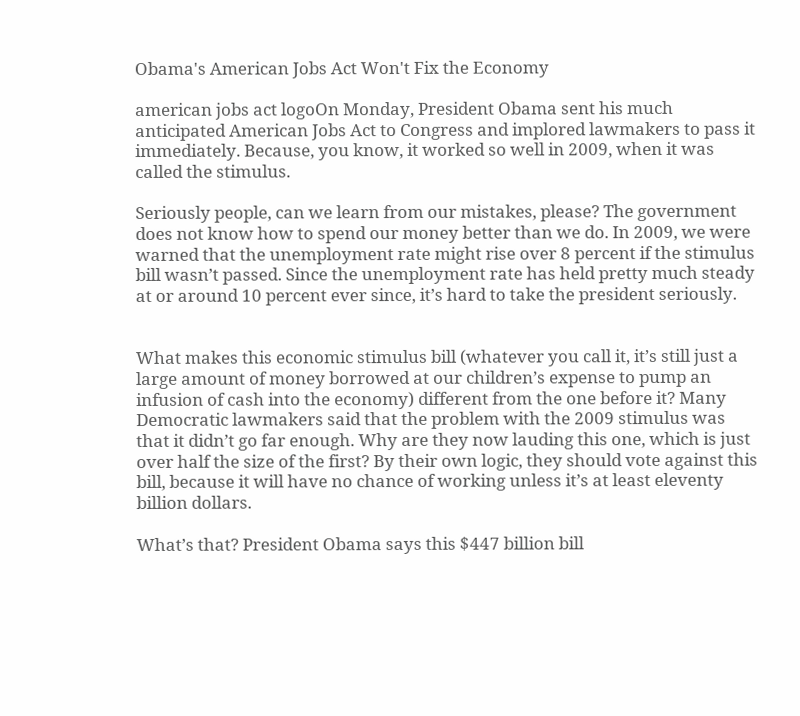Obama's American Jobs Act Won't Fix the Economy

american jobs act logoOn Monday, President Obama sent his much anticipated American Jobs Act to Congress and implored lawmakers to pass it immediately. Because, you know, it worked so well in 2009, when it was called the stimulus.

Seriously people, can we learn from our mistakes, please? The government does not know how to spend our money better than we do. In 2009, we were warned that the unemployment rate might rise over 8 percent if the stimulus bill wasn’t passed. Since the unemployment rate has held pretty much steady at or around 10 percent ever since, it’s hard to take the president seriously.


What makes this economic stimulus bill (whatever you call it, it’s still just a large amount of money borrowed at our children’s expense to pump an infusion of cash into the economy) different from the one before it? Many Democratic lawmakers said that the problem with the 2009 stimulus was that it didn’t go far enough. Why are they now lauding this one, which is just over half the size of the first? By their own logic, they should vote against this bill, because it will have no chance of working unless it’s at least eleventy billion dollars.

What’s that? President Obama says this $447 billion bill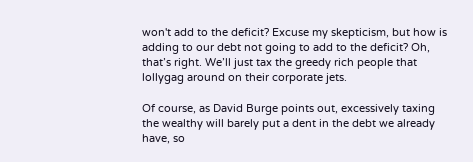won't add to the deficit? Excuse my skepticism, but how is adding to our debt not going to add to the deficit? Oh, that’s right. We’ll just tax the greedy rich people that lollygag around on their corporate jets.

Of course, as David Burge points out, excessively taxing the wealthy will barely put a dent in the debt we already have, so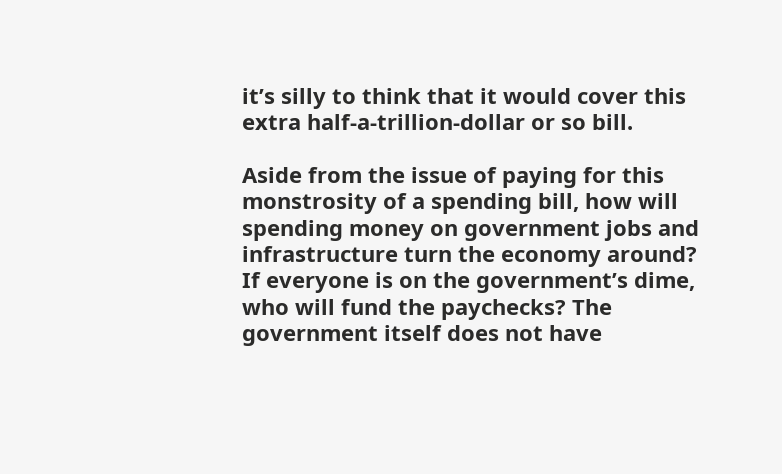it’s silly to think that it would cover this extra half-a-trillion-dollar or so bill.

Aside from the issue of paying for this monstrosity of a spending bill, how will spending money on government jobs and infrastructure turn the economy around? If everyone is on the government’s dime, who will fund the paychecks? The government itself does not have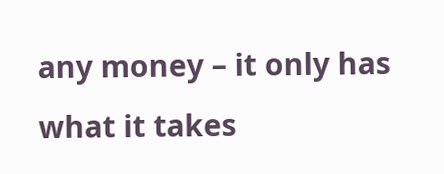any money – it only has what it takes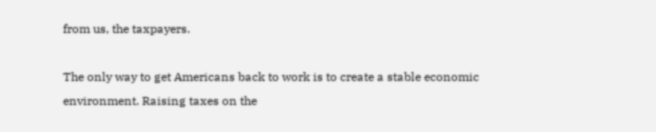from us, the taxpayers.

The only way to get Americans back to work is to create a stable economic environment. Raising taxes on the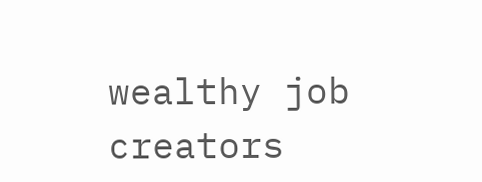wealthy job creators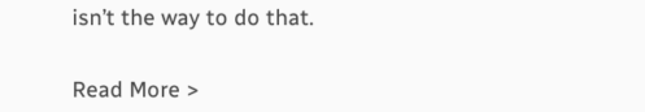isn’t the way to do that.


Read More >